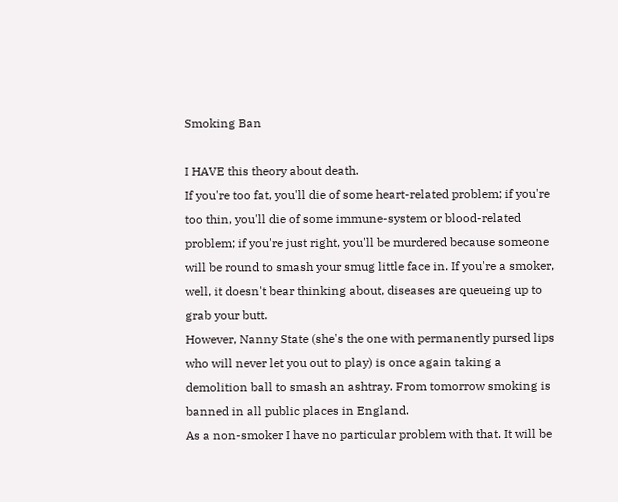Smoking Ban

I HAVE this theory about death.
If you're too fat, you'll die of some heart-related problem; if you're too thin, you'll die of some immune-system or blood-related problem; if you're just right, you'll be murdered because someone will be round to smash your smug little face in. If you're a smoker, well, it doesn't bear thinking about, diseases are queueing up to grab your butt.
However, Nanny State (she's the one with permanently pursed lips who will never let you out to play) is once again taking a demolition ball to smash an ashtray. From tomorrow smoking is banned in all public places in England.
As a non-smoker I have no particular problem with that. It will be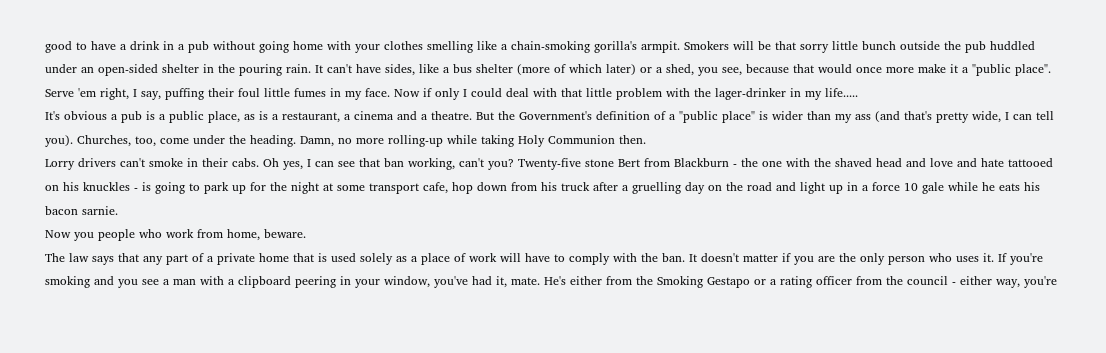good to have a drink in a pub without going home with your clothes smelling like a chain-smoking gorilla's armpit. Smokers will be that sorry little bunch outside the pub huddled under an open-sided shelter in the pouring rain. It can't have sides, like a bus shelter (more of which later) or a shed, you see, because that would once more make it a "public place".
Serve 'em right, I say, puffing their foul little fumes in my face. Now if only I could deal with that little problem with the lager-drinker in my life.....
It's obvious a pub is a public place, as is a restaurant, a cinema and a theatre. But the Government's definition of a "public place" is wider than my ass (and that's pretty wide, I can tell you). Churches, too, come under the heading. Damn, no more rolling-up while taking Holy Communion then.
Lorry drivers can't smoke in their cabs. Oh yes, I can see that ban working, can't you? Twenty-five stone Bert from Blackburn - the one with the shaved head and love and hate tattooed on his knuckles - is going to park up for the night at some transport cafe, hop down from his truck after a gruelling day on the road and light up in a force 10 gale while he eats his bacon sarnie.
Now you people who work from home, beware.
The law says that any part of a private home that is used solely as a place of work will have to comply with the ban. It doesn't matter if you are the only person who uses it. If you're smoking and you see a man with a clipboard peering in your window, you've had it, mate. He's either from the Smoking Gestapo or a rating officer from the council - either way, you're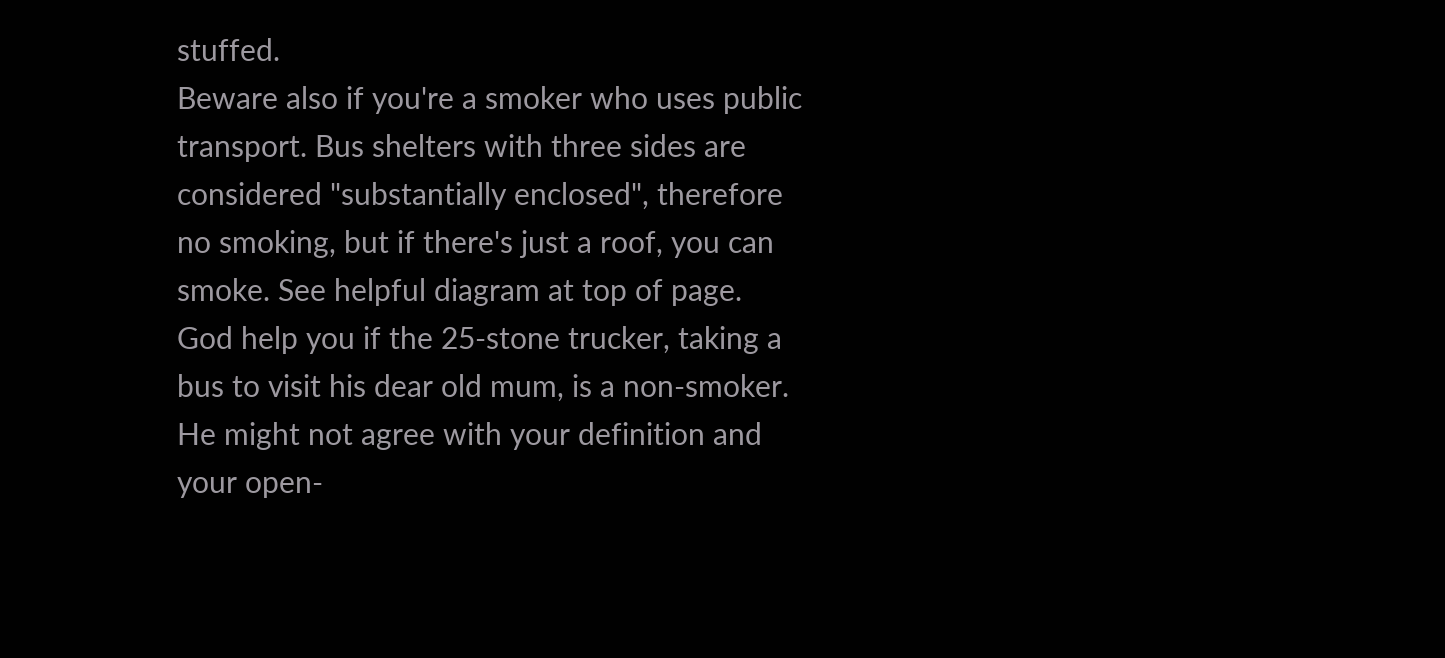stuffed.
Beware also if you're a smoker who uses public transport. Bus shelters with three sides are considered "substantially enclosed", therefore no smoking, but if there's just a roof, you can smoke. See helpful diagram at top of page.
God help you if the 25-stone trucker, taking a bus to visit his dear old mum, is a non-smoker. He might not agree with your definition and your open-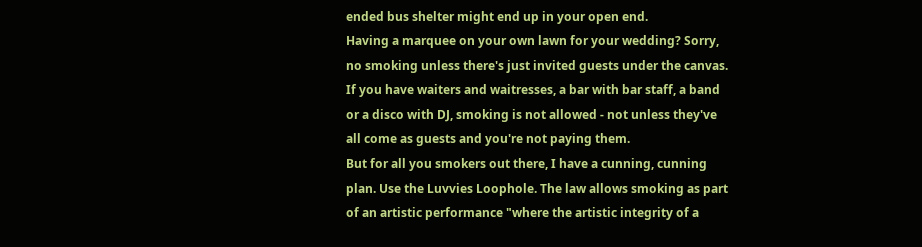ended bus shelter might end up in your open end.
Having a marquee on your own lawn for your wedding? Sorry, no smoking unless there's just invited guests under the canvas. If you have waiters and waitresses, a bar with bar staff, a band or a disco with DJ, smoking is not allowed - not unless they've all come as guests and you're not paying them.
But for all you smokers out there, I have a cunning, cunning plan. Use the Luvvies Loophole. The law allows smoking as part of an artistic performance "where the artistic integrity of a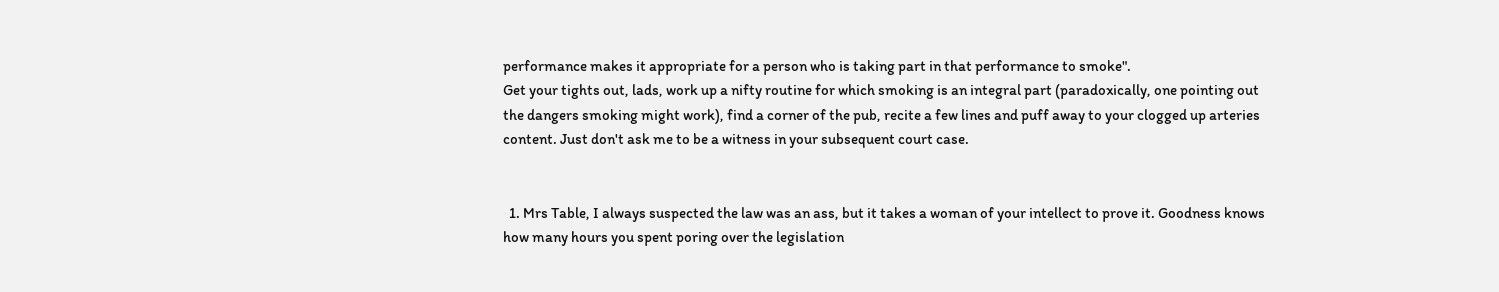performance makes it appropriate for a person who is taking part in that performance to smoke".
Get your tights out, lads, work up a nifty routine for which smoking is an integral part (paradoxically, one pointing out the dangers smoking might work), find a corner of the pub, recite a few lines and puff away to your clogged up arteries content. Just don't ask me to be a witness in your subsequent court case.


  1. Mrs Table, I always suspected the law was an ass, but it takes a woman of your intellect to prove it. Goodness knows how many hours you spent poring over the legislation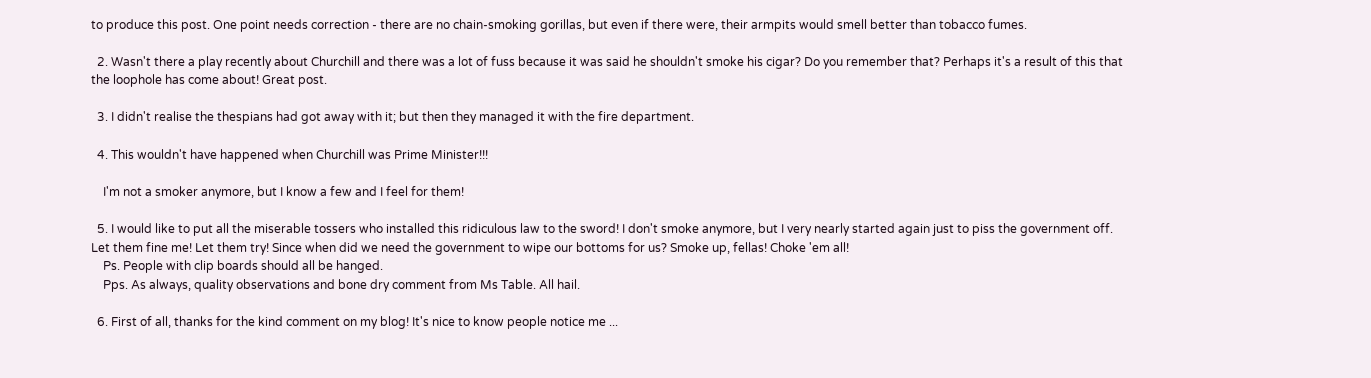to produce this post. One point needs correction - there are no chain-smoking gorillas, but even if there were, their armpits would smell better than tobacco fumes.

  2. Wasn't there a play recently about Churchill and there was a lot of fuss because it was said he shouldn't smoke his cigar? Do you remember that? Perhaps it's a result of this that the loophole has come about! Great post.

  3. I didn't realise the thespians had got away with it; but then they managed it with the fire department.

  4. This wouldn't have happened when Churchill was Prime Minister!!!

    I'm not a smoker anymore, but I know a few and I feel for them!

  5. I would like to put all the miserable tossers who installed this ridiculous law to the sword! I don't smoke anymore, but I very nearly started again just to piss the government off. Let them fine me! Let them try! Since when did we need the government to wipe our bottoms for us? Smoke up, fellas! Choke 'em all!
    Ps. People with clip boards should all be hanged.
    Pps. As always, quality observations and bone dry comment from Ms Table. All hail.

  6. First of all, thanks for the kind comment on my blog! It's nice to know people notice me ...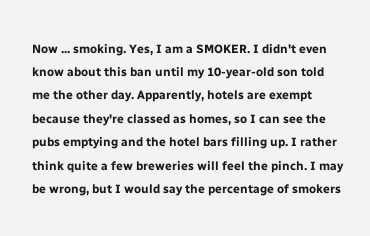Now ... smoking. Yes, I am a SMOKER. I didn't even know about this ban until my 10-year-old son told me the other day. Apparently, hotels are exempt because they're classed as homes, so I can see the pubs emptying and the hotel bars filling up. I rather think quite a few breweries will feel the pinch. I may be wrong, but I would say the percentage of smokers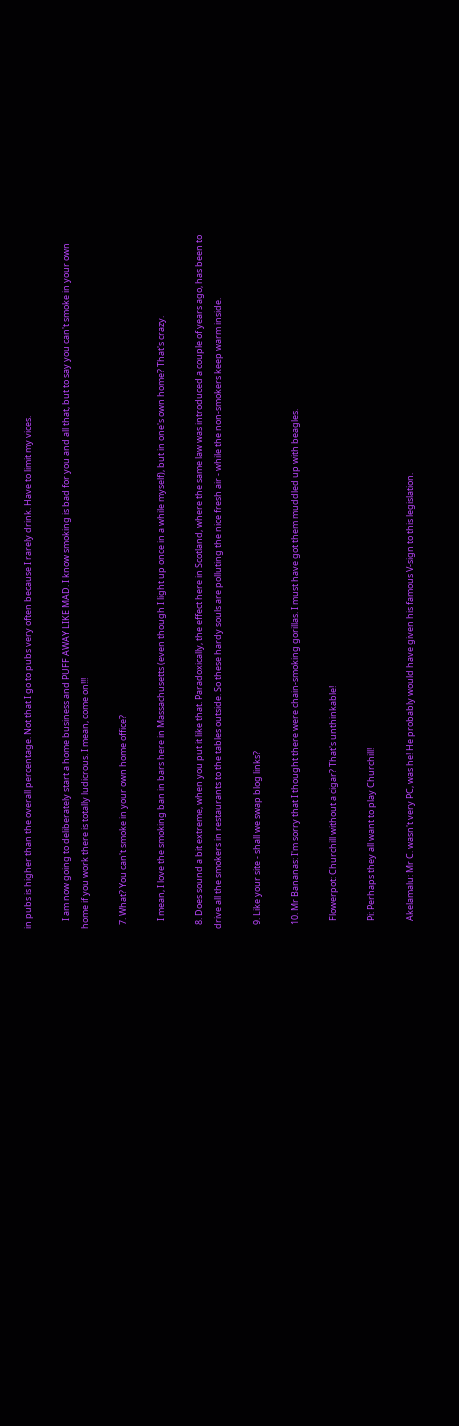in pubs is higher than the overall percentage. Not that I go to pubs very often because I rarely drink. Have to limit my vices.

    I am now going to deliberately start a home business and PUFF AWAY LIKE MAD. I know smoking is bad for you and all that, but to say you can't smoke in your own home if you work there is totally ludicrous. I mean, come on!!!

  7. What? You can't smoke in your own home office?

    I mean, I love the smoking ban in bars here in Massachusetts (even though I light up once in a while myself), but in one's own home? That's crazy.

  8. Does sound a bit extreme, when you put it like that. Paradoxically, the effect here in Scotland, where the same law was introduced a couple of years ago, has been to drive all the smokers in restaurants to the tables outside. So these hardy souls are polluting the nice fresh air - while the non-smokers keep warm inside.

  9. Like your site - shall we swap blog links?

  10. Mr Bananas: I'm sorry that I thought there were chain-smoking gorillas. I must have got them muddled up with beagles.

    Flowerpot: Churchill without a cigar? That's unthinkable!

    Pi: Perhaps they all want to play Churchill!

    Akelamalu: Mr C. wasn't very PC, was he! He probably would have given his famous V-sign to this legislation.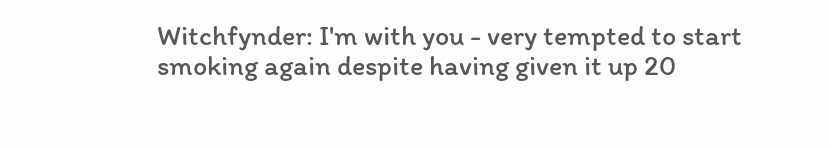Witchfynder: I'm with you - very tempted to start smoking again despite having given it up 20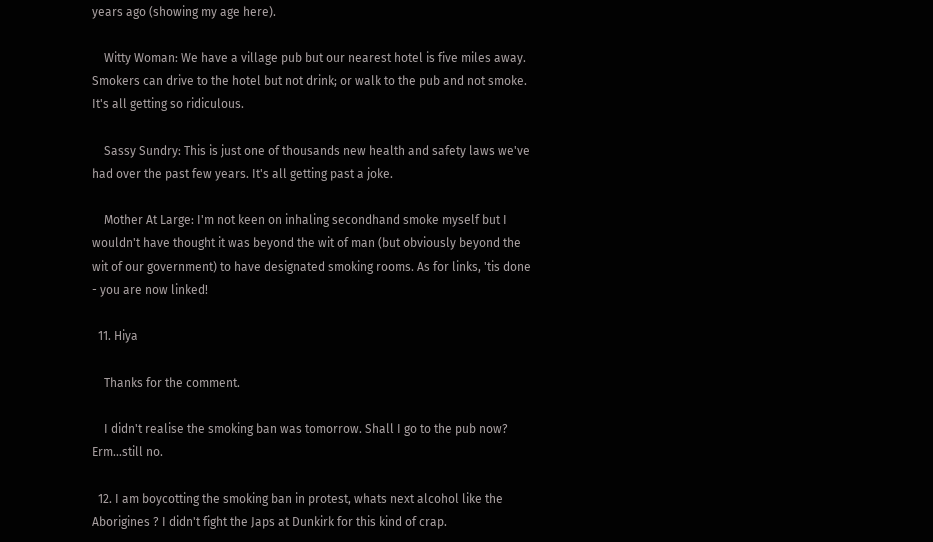years ago (showing my age here).

    Witty Woman: We have a village pub but our nearest hotel is five miles away. Smokers can drive to the hotel but not drink; or walk to the pub and not smoke. It's all getting so ridiculous.

    Sassy Sundry: This is just one of thousands new health and safety laws we've had over the past few years. It's all getting past a joke.

    Mother At Large: I'm not keen on inhaling secondhand smoke myself but I wouldn't have thought it was beyond the wit of man (but obviously beyond the wit of our government) to have designated smoking rooms. As for links, 'tis done - you are now linked!

  11. Hiya

    Thanks for the comment.

    I didn't realise the smoking ban was tomorrow. Shall I go to the pub now? Erm...still no.

  12. I am boycotting the smoking ban in protest, whats next alcohol like the Aborigines ? I didn't fight the Japs at Dunkirk for this kind of crap.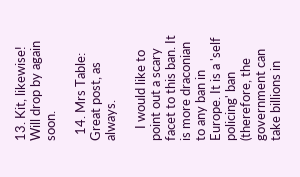13. Kit, likewise! Will drop by again soon.

  14. Mrs Table: Great post, as always.

    I would like to point out a scary facet to this ban. It is more draconian to any ban in Europe. It is a 'self policing' ban (therefore, the government can take billions in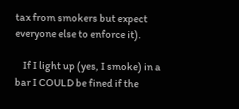tax from smokers but expect everyone else to enforce it).

    If I light up (yes, I smoke) in a bar I COULD be fined if the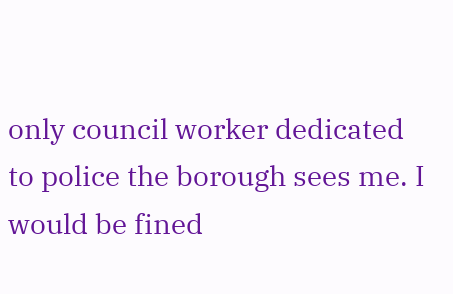only council worker dedicated to police the borough sees me. I would be fined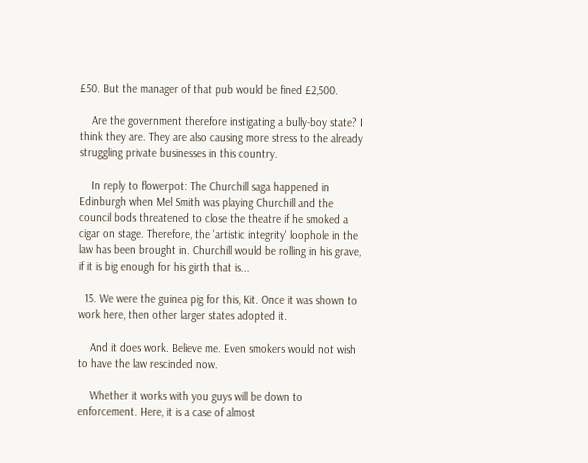£50. But the manager of that pub would be fined £2,500.

    Are the government therefore instigating a bully-boy state? I think they are. They are also causing more stress to the already struggling private businesses in this country.

    In reply to flowerpot: The Churchill saga happened in Edinburgh when Mel Smith was playing Churchill and the council bods threatened to close the theatre if he smoked a cigar on stage. Therefore, the 'artistic integrity' loophole in the law has been brought in. Churchill would be rolling in his grave, if it is big enough for his girth that is...

  15. We were the guinea pig for this, Kit. Once it was shown to work here, then other larger states adopted it.

    And it does work. Believe me. Even smokers would not wish to have the law rescinded now.

    Whether it works with you guys will be down to enforcement. Here, it is a case of almost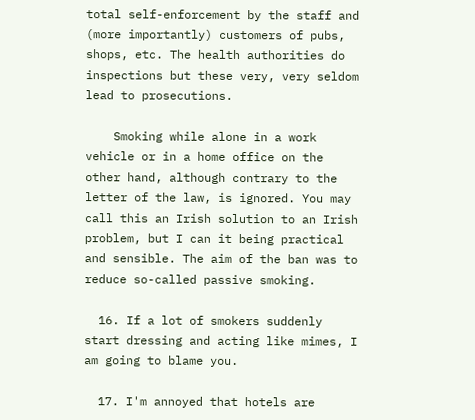total self-enforcement by the staff and (more importantly) customers of pubs, shops, etc. The health authorities do inspections but these very, very seldom lead to prosecutions.

    Smoking while alone in a work vehicle or in a home office on the other hand, although contrary to the letter of the law, is ignored. You may call this an Irish solution to an Irish problem, but I can it being practical and sensible. The aim of the ban was to reduce so-called passive smoking.

  16. If a lot of smokers suddenly start dressing and acting like mimes, I am going to blame you.

  17. I'm annoyed that hotels are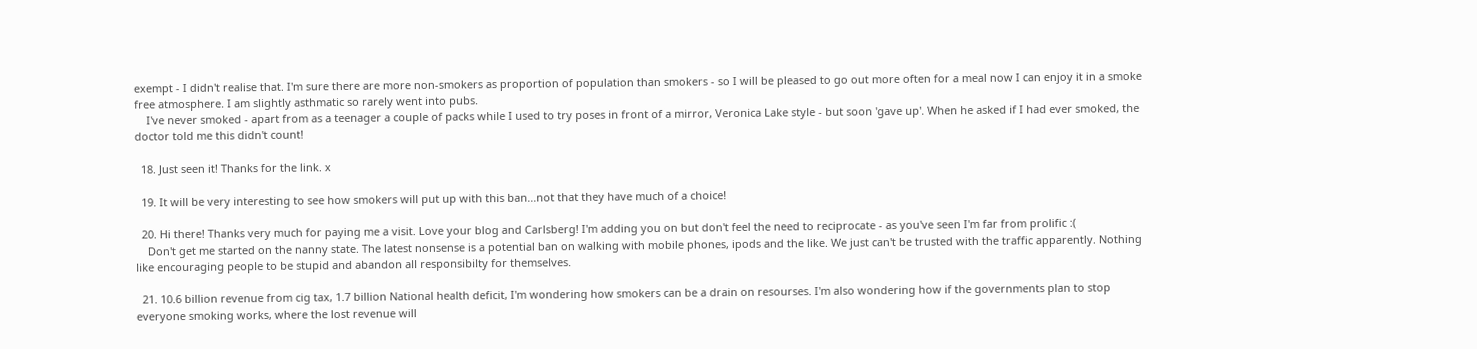exempt - I didn't realise that. I'm sure there are more non-smokers as proportion of population than smokers - so I will be pleased to go out more often for a meal now I can enjoy it in a smoke free atmosphere. I am slightly asthmatic so rarely went into pubs.
    I've never smoked - apart from as a teenager a couple of packs while I used to try poses in front of a mirror, Veronica Lake style - but soon 'gave up'. When he asked if I had ever smoked, the doctor told me this didn't count!

  18. Just seen it! Thanks for the link. x

  19. It will be very interesting to see how smokers will put up with this ban...not that they have much of a choice!

  20. Hi there! Thanks very much for paying me a visit. Love your blog and Carlsberg! I'm adding you on but don't feel the need to reciprocate - as you've seen I'm far from prolific :(
    Don't get me started on the nanny state. The latest nonsense is a potential ban on walking with mobile phones, ipods and the like. We just can't be trusted with the traffic apparently. Nothing like encouraging people to be stupid and abandon all responsibilty for themselves.

  21. 10.6 billion revenue from cig tax, 1.7 billion National health deficit, I'm wondering how smokers can be a drain on resourses. I'm also wondering how if the governments plan to stop everyone smoking works, where the lost revenue will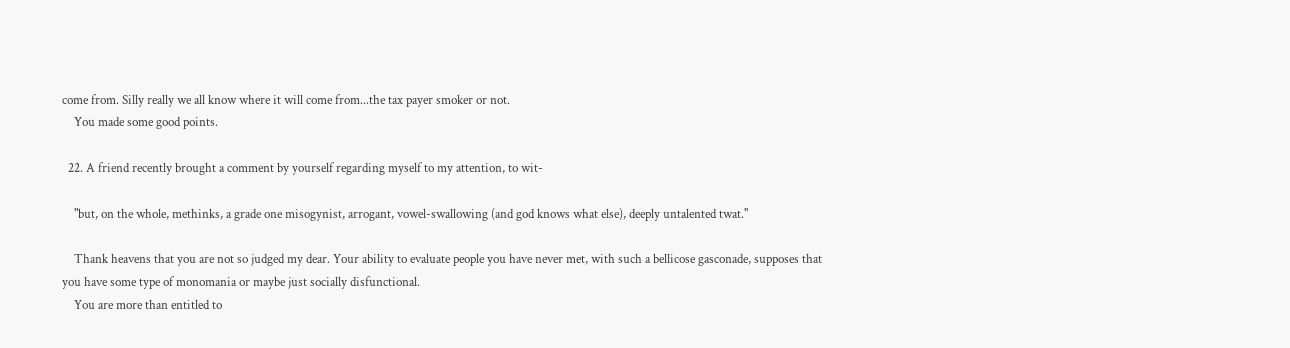come from. Silly really we all know where it will come from...the tax payer smoker or not.
    You made some good points.

  22. A friend recently brought a comment by yourself regarding myself to my attention, to wit-

    "but, on the whole, methinks, a grade one misogynist, arrogant, vowel-swallowing (and god knows what else), deeply untalented twat."

    Thank heavens that you are not so judged my dear. Your ability to evaluate people you have never met, with such a bellicose gasconade, supposes that you have some type of monomania or maybe just socially disfunctional.
    You are more than entitled to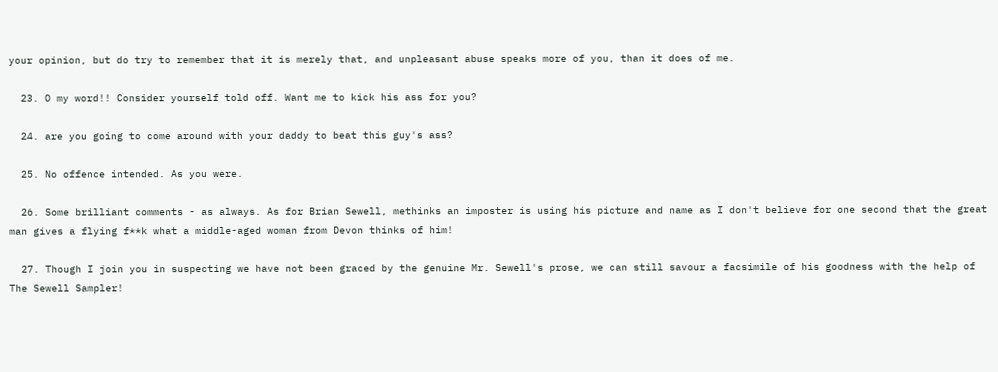your opinion, but do try to remember that it is merely that, and unpleasant abuse speaks more of you, than it does of me.

  23. O my word!! Consider yourself told off. Want me to kick his ass for you?

  24. are you going to come around with your daddy to beat this guy's ass?

  25. No offence intended. As you were.

  26. Some brilliant comments - as always. As for Brian Sewell, methinks an imposter is using his picture and name as I don't believe for one second that the great man gives a flying f**k what a middle-aged woman from Devon thinks of him!

  27. Though I join you in suspecting we have not been graced by the genuine Mr. Sewell's prose, we can still savour a facsimile of his goodness with the help of The Sewell Sampler!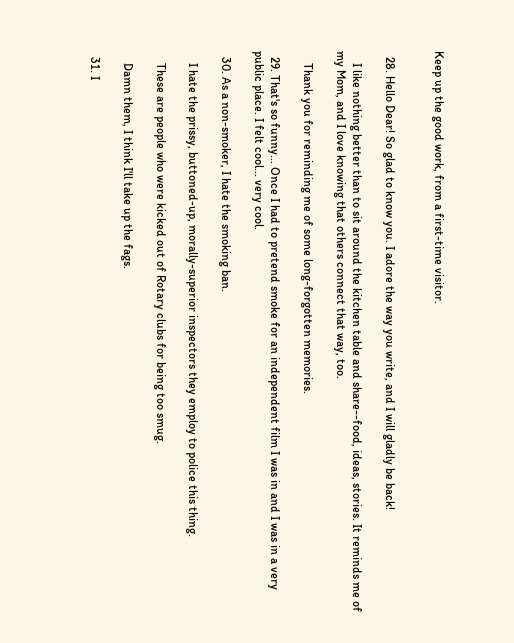Keep up the good work, from a first-time visitor.


  28. Hello Dear! So glad to know you. I adore the way you write, and I will gladly be back!

    I like nothing better than to sit around the kitchen table and share--food, ideas, stories. It reminds me of my Mom, and I love knowing that others connect that way, too.

    Thank you for reminding me of some long-forgotten memories.

  29. That's so funny... Once I had to pretend smoke for an independent film I was in and I was in a very public place. I felt cool... very cool.

  30. As a non-smoker, I hate the smoking ban.

    I hate the prissy, buttoned-up, morally-superior inspectors they employ to police this thing.

    These are people who were kicked out of Rotary clubs for being too smug.

    Damn them, I think I'll take up the fags.

  31. I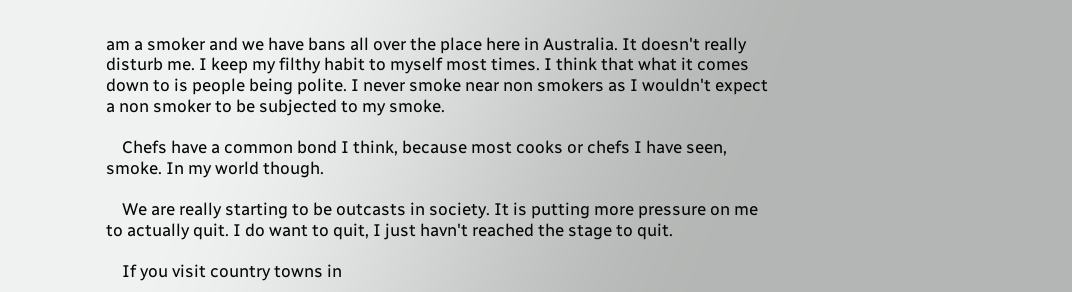am a smoker and we have bans all over the place here in Australia. It doesn't really disturb me. I keep my filthy habit to myself most times. I think that what it comes down to is people being polite. I never smoke near non smokers as I wouldn't expect a non smoker to be subjected to my smoke.

    Chefs have a common bond I think, because most cooks or chefs I have seen, smoke. In my world though.

    We are really starting to be outcasts in society. It is putting more pressure on me to actually quit. I do want to quit, I just havn't reached the stage to quit.

    If you visit country towns in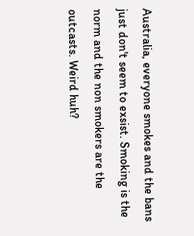Australia, everyone smokes and the bans just don't seem to exsist. Smoking is the norm and the non smokers are the outcasts. Weird huh?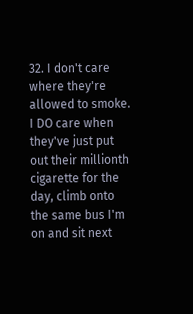32. I don't care where they're allowed to smoke. I DO care when they've just put out their millionth cigarette for the day, climb onto the same bus I'm on and sit next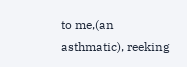to me,(an asthmatic), reeking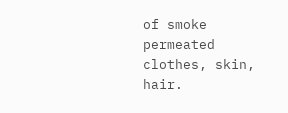of smoke permeated clothes, skin, hair.